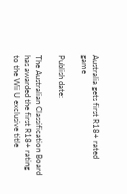Australia gets first R18+ rated game

Publish date:

The Australian Classification Board has awarded the first R18+ rating to the Wii U exclusive title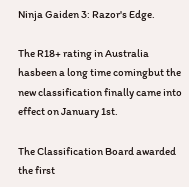Ninja Gaiden 3: Razor's Edge.

The R18+ rating in Australia hasbeen a long time comingbut the new classification finally came into effect on January 1st.

The Classification Board awarded the first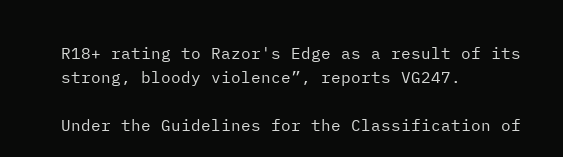R18+ rating to Razor's Edge as a result of its strong, bloody violence”, reports VG247.

Under the Guidelines for the Classification of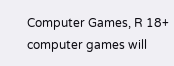Computer Games, R 18+ computer games will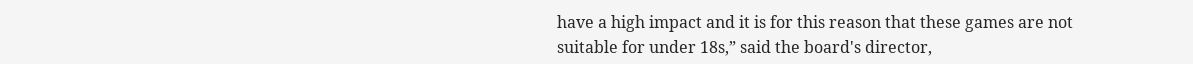have a high impact and it is for this reason that these games are not suitable for under 18s,” said the board's director,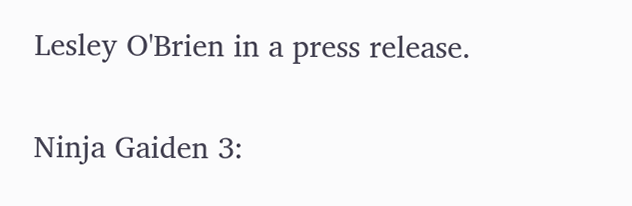Lesley O'Brien in a press release.

Ninja Gaiden 3: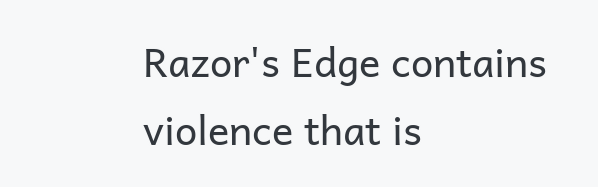Razor's Edge contains violence that is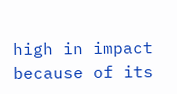high in impact because of its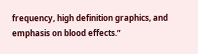frequency, high definition graphics, and emphasis on blood effects.”